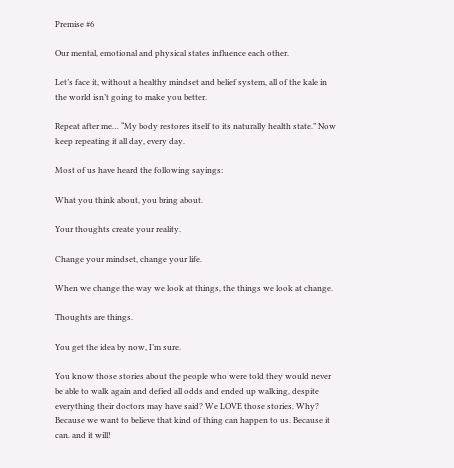Premise #6

Our mental, emotional and physical states influence each other.

Let’s face it, without a healthy mindset and belief system, all of the kale in the world isn’t going to make you better.

Repeat after me… “My body restores itself to its naturally health state.” Now keep repeating it all day, every day.

Most of us have heard the following sayings:

What you think about, you bring about.

Your thoughts create your reality.

Change your mindset, change your life.

When we change the way we look at things, the things we look at change.

Thoughts are things.

You get the idea by now, I’m sure.

You know those stories about the people who were told they would never be able to walk again and defied all odds and ended up walking, despite everything their doctors may have said? We LOVE those stories. Why? Because we want to believe that kind of thing can happen to us. Because it can. and it will!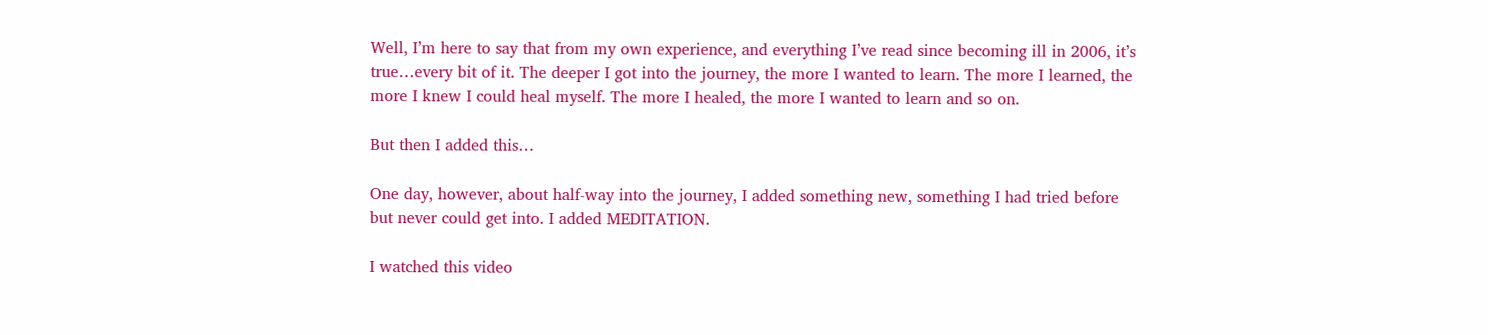Well, I’m here to say that from my own experience, and everything I’ve read since becoming ill in 2006, it’s true…every bit of it. The deeper I got into the journey, the more I wanted to learn. The more I learned, the more I knew I could heal myself. The more I healed, the more I wanted to learn and so on.

But then I added this…

One day, however, about half-way into the journey, I added something new, something I had tried before but never could get into. I added MEDITATION.

I watched this video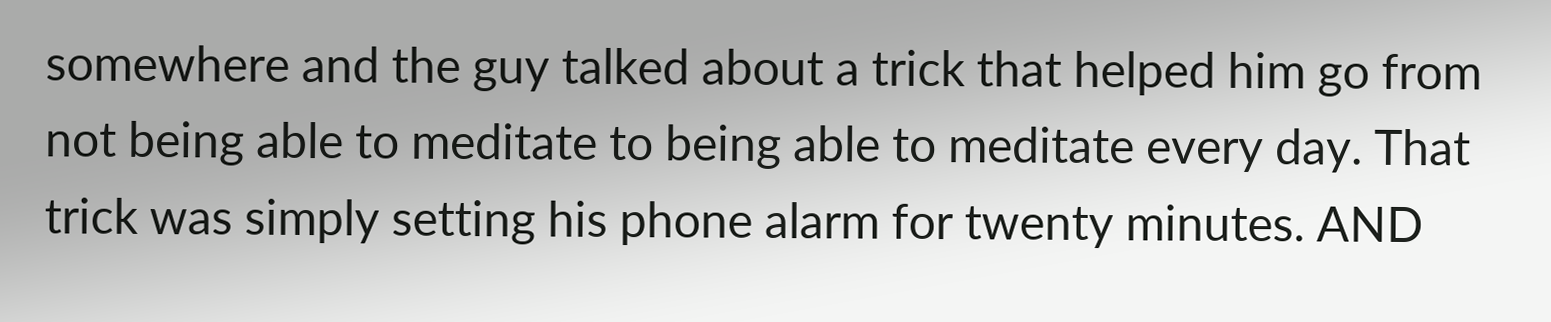somewhere and the guy talked about a trick that helped him go from not being able to meditate to being able to meditate every day. That trick was simply setting his phone alarm for twenty minutes. AND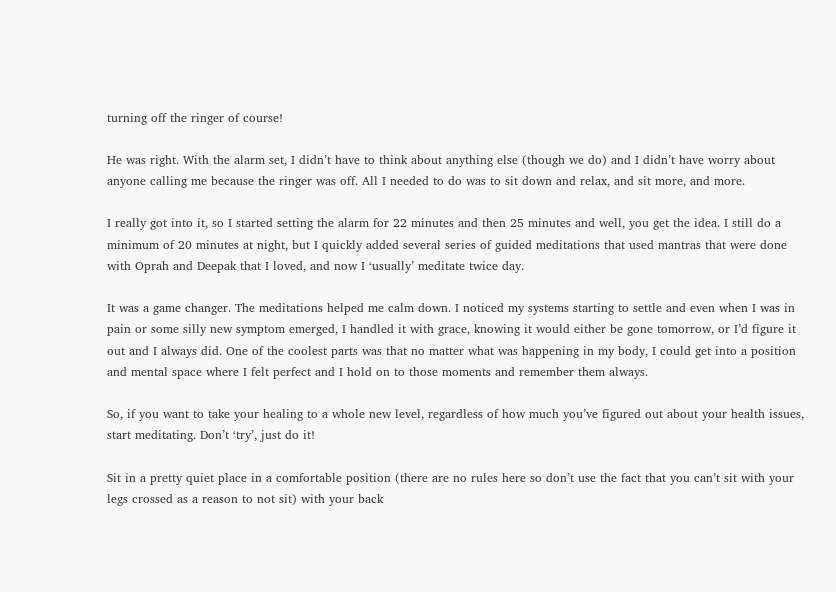turning off the ringer of course!

He was right. With the alarm set, I didn’t have to think about anything else (though we do) and I didn’t have worry about anyone calling me because the ringer was off. All I needed to do was to sit down and relax, and sit more, and more.

I really got into it, so I started setting the alarm for 22 minutes and then 25 minutes and well, you get the idea. I still do a minimum of 20 minutes at night, but I quickly added several series of guided meditations that used mantras that were done with Oprah and Deepak that I loved, and now I ‘usually’ meditate twice day.

It was a game changer. The meditations helped me calm down. I noticed my systems starting to settle and even when I was in pain or some silly new symptom emerged, I handled it with grace, knowing it would either be gone tomorrow, or I’d figure it out and I always did. One of the coolest parts was that no matter what was happening in my body, I could get into a position and mental space where I felt perfect and I hold on to those moments and remember them always.

So, if you want to take your healing to a whole new level, regardless of how much you’ve figured out about your health issues, start meditating. Don’t ‘try’, just do it!

Sit in a pretty quiet place in a comfortable position (there are no rules here so don’t use the fact that you can’t sit with your legs crossed as a reason to not sit) with your back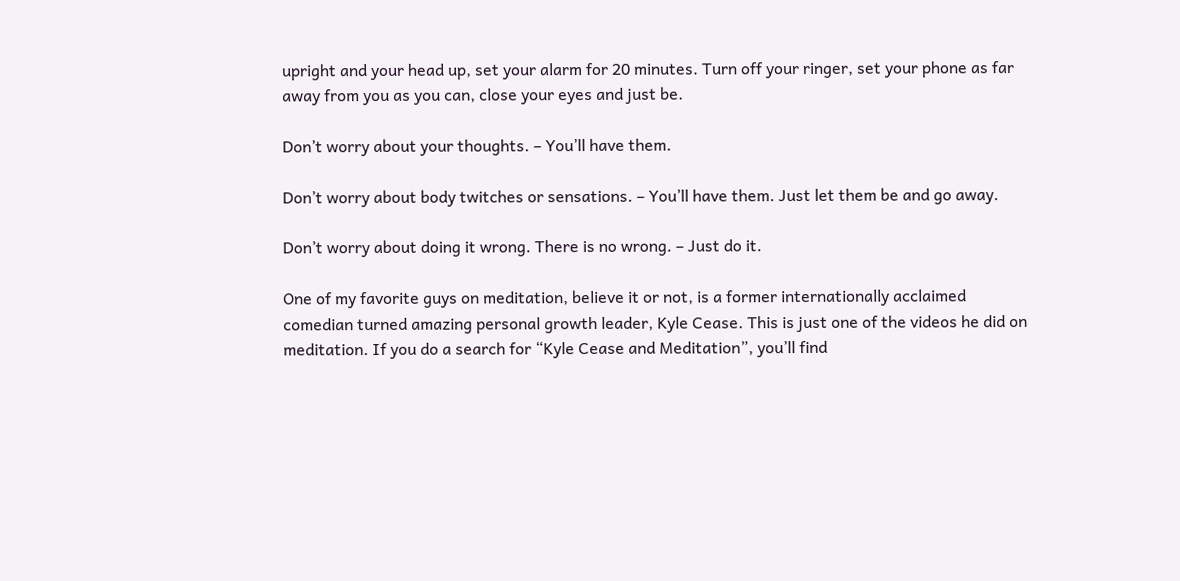upright and your head up, set your alarm for 20 minutes. Turn off your ringer, set your phone as far away from you as you can, close your eyes and just be.

Don’t worry about your thoughts. – You’ll have them.

Don’t worry about body twitches or sensations. – You’ll have them. Just let them be and go away.

Don’t worry about doing it wrong. There is no wrong. – Just do it.

One of my favorite guys on meditation, believe it or not, is a former internationally acclaimed comedian turned amazing personal growth leader, Kyle Cease. This is just one of the videos he did on meditation. If you do a search for “Kyle Cease and Meditation”, you’ll find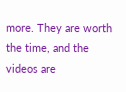more. They are worth the time, and the videos are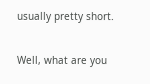usually pretty short.

Well, what are you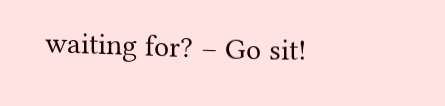waiting for? – Go sit!